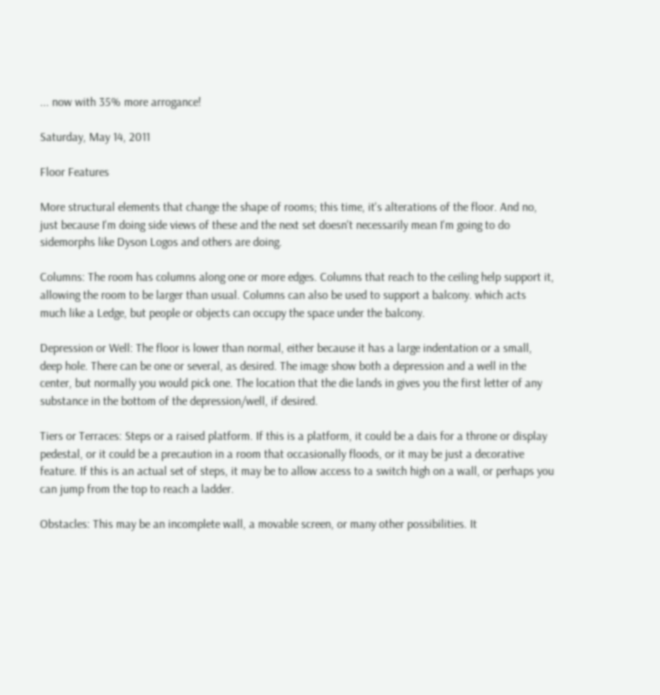... now with 35% more arrogance!

Saturday, May 14, 2011

Floor Features

More structural elements that change the shape of rooms; this time, it's alterations of the floor. And no, just because I'm doing side views of these and the next set doesn't necessarily mean I'm going to do sidemorphs like Dyson Logos and others are doing.

Columns: The room has columns along one or more edges. Columns that reach to the ceiling help support it, allowing the room to be larger than usual. Columns can also be used to support a balcony. which acts much like a Ledge, but people or objects can occupy the space under the balcony.

Depression or Well: The floor is lower than normal, either because it has a large indentation or a small, deep hole. There can be one or several, as desired. The image show both a depression and a well in the center, but normally you would pick one. The location that the die lands in gives you the first letter of any substance in the bottom of the depression/well, if desired.

Tiers or Terraces: Steps or a raised platform. If this is a platform, it could be a dais for a throne or display pedestal, or it could be a precaution in a room that occasionally floods, or it may be just a decorative feature. If this is an actual set of steps, it may be to allow access to a switch high on a wall, or perhaps you can jump from the top to reach a ladder.

Obstacles: This may be an incomplete wall, a movable screen, or many other possibilities. It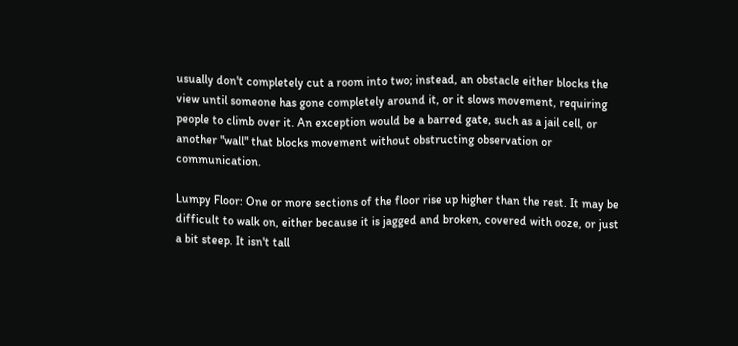usually don't completely cut a room into two; instead, an obstacle either blocks the view until someone has gone completely around it, or it slows movement, requiring people to climb over it. An exception would be a barred gate, such as a jail cell, or another "wall" that blocks movement without obstructing observation or communication.

Lumpy Floor: One or more sections of the floor rise up higher than the rest. It may be difficult to walk on, either because it is jagged and broken, covered with ooze, or just a bit steep. It isn't tall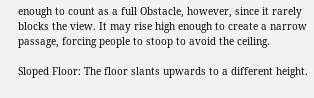enough to count as a full Obstacle, however, since it rarely blocks the view. It may rise high enough to create a narrow passage, forcing people to stoop to avoid the ceiling.

Sloped Floor: The floor slants upwards to a different height.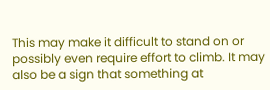This may make it difficult to stand on or possibly even require effort to climb. It may also be a sign that something at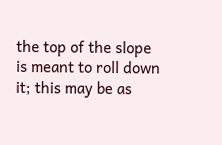the top of the slope is meant to roll down it; this may be as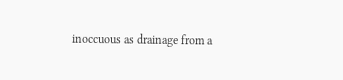inoccuous as drainage from a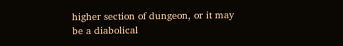higher section of dungeon, or it may be a diabolical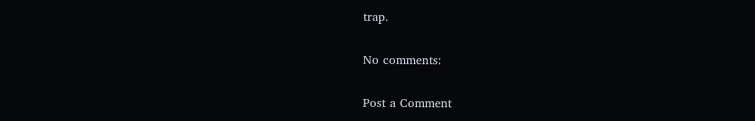trap.

No comments:

Post a Comment